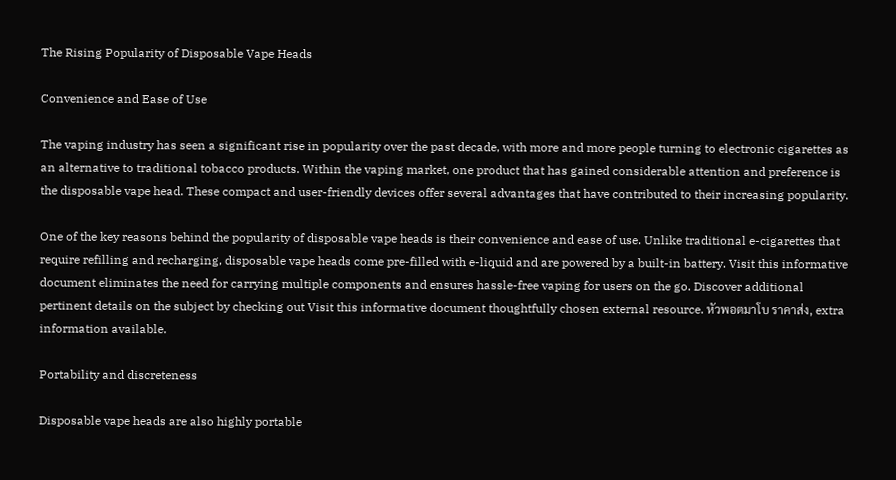The Rising Popularity of Disposable Vape Heads

Convenience and Ease of Use

The vaping industry has seen a significant rise in popularity over the past decade, with more and more people turning to electronic cigarettes as an alternative to traditional tobacco products. Within the vaping market, one product that has gained considerable attention and preference is the disposable vape head. These compact and user-friendly devices offer several advantages that have contributed to their increasing popularity.

One of the key reasons behind the popularity of disposable vape heads is their convenience and ease of use. Unlike traditional e-cigarettes that require refilling and recharging, disposable vape heads come pre-filled with e-liquid and are powered by a built-in battery. Visit this informative document eliminates the need for carrying multiple components and ensures hassle-free vaping for users on the go. Discover additional pertinent details on the subject by checking out Visit this informative document thoughtfully chosen external resource. หัวพอตมาโบ ราคาส่ง, extra information available.

Portability and discreteness

Disposable vape heads are also highly portable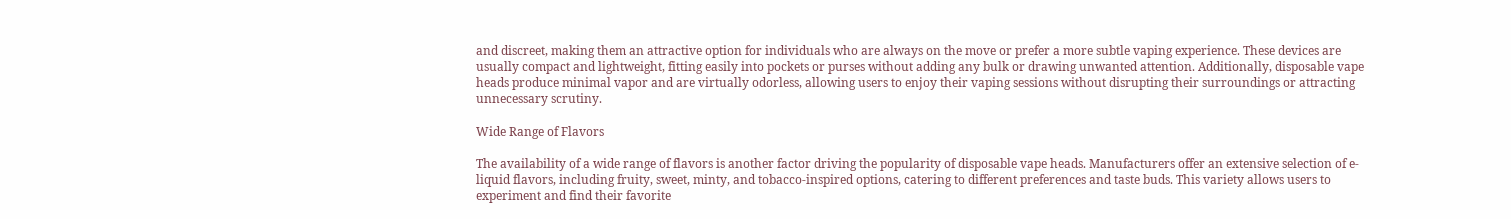and discreet, making them an attractive option for individuals who are always on the move or prefer a more subtle vaping experience. These devices are usually compact and lightweight, fitting easily into pockets or purses without adding any bulk or drawing unwanted attention. Additionally, disposable vape heads produce minimal vapor and are virtually odorless, allowing users to enjoy their vaping sessions without disrupting their surroundings or attracting unnecessary scrutiny.

Wide Range of Flavors

The availability of a wide range of flavors is another factor driving the popularity of disposable vape heads. Manufacturers offer an extensive selection of e-liquid flavors, including fruity, sweet, minty, and tobacco-inspired options, catering to different preferences and taste buds. This variety allows users to experiment and find their favorite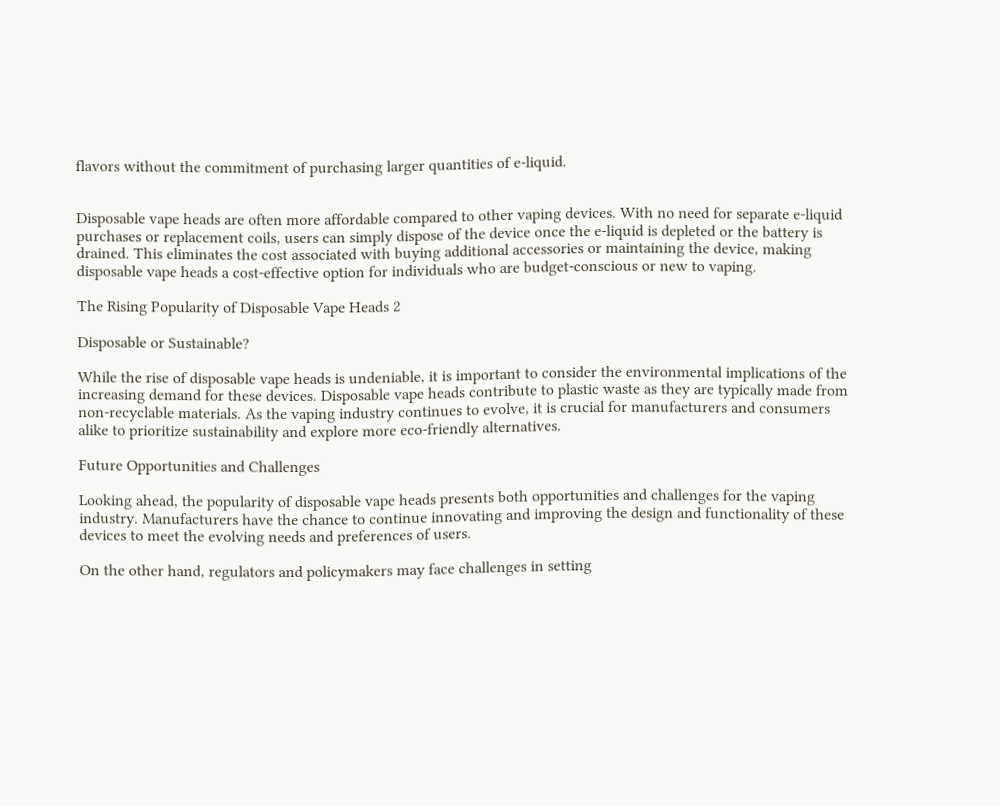flavors without the commitment of purchasing larger quantities of e-liquid.


Disposable vape heads are often more affordable compared to other vaping devices. With no need for separate e-liquid purchases or replacement coils, users can simply dispose of the device once the e-liquid is depleted or the battery is drained. This eliminates the cost associated with buying additional accessories or maintaining the device, making disposable vape heads a cost-effective option for individuals who are budget-conscious or new to vaping.

The Rising Popularity of Disposable Vape Heads 2

Disposable or Sustainable?

While the rise of disposable vape heads is undeniable, it is important to consider the environmental implications of the increasing demand for these devices. Disposable vape heads contribute to plastic waste as they are typically made from non-recyclable materials. As the vaping industry continues to evolve, it is crucial for manufacturers and consumers alike to prioritize sustainability and explore more eco-friendly alternatives.

Future Opportunities and Challenges

Looking ahead, the popularity of disposable vape heads presents both opportunities and challenges for the vaping industry. Manufacturers have the chance to continue innovating and improving the design and functionality of these devices to meet the evolving needs and preferences of users.

On the other hand, regulators and policymakers may face challenges in setting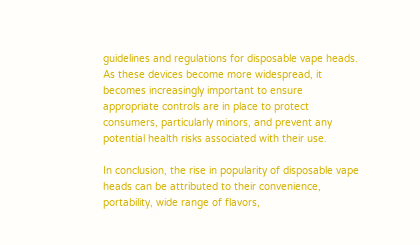guidelines and regulations for disposable vape heads. As these devices become more widespread, it becomes increasingly important to ensure appropriate controls are in place to protect consumers, particularly minors, and prevent any potential health risks associated with their use.

In conclusion, the rise in popularity of disposable vape heads can be attributed to their convenience, portability, wide range of flavors,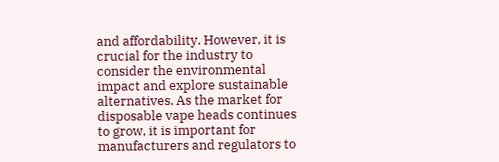and affordability. However, it is crucial for the industry to consider the environmental impact and explore sustainable alternatives. As the market for disposable vape heads continues to grow, it is important for manufacturers and regulators to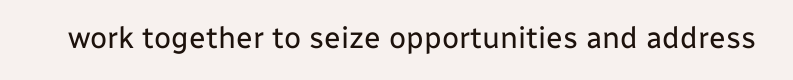work together to seize opportunities and address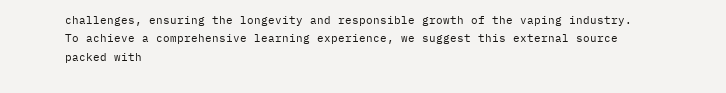challenges, ensuring the longevity and responsible growth of the vaping industry. To achieve a comprehensive learning experience, we suggest this external source packed with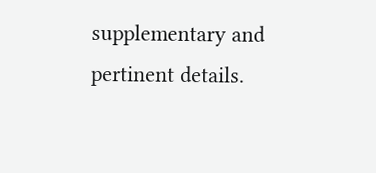supplementary and pertinent details.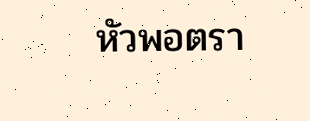หัวพอตรา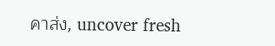คาส่ง, uncover fresh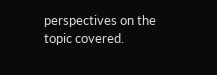perspectives on the topic covered.